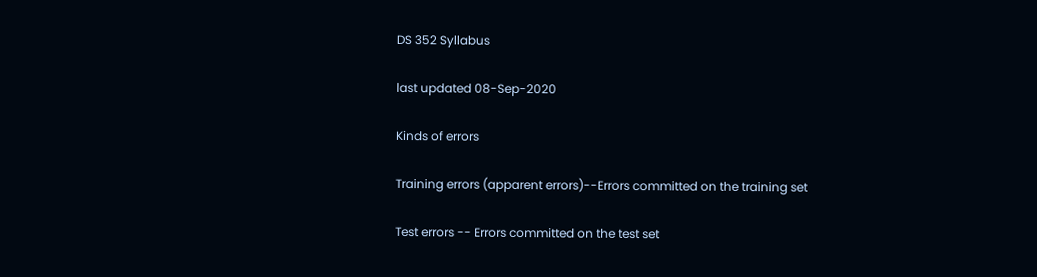DS 352 Syllabus

last updated 08-Sep-2020

Kinds of errors

Training errors (apparent errors)--Errors committed on the training set

Test errors -- Errors committed on the test set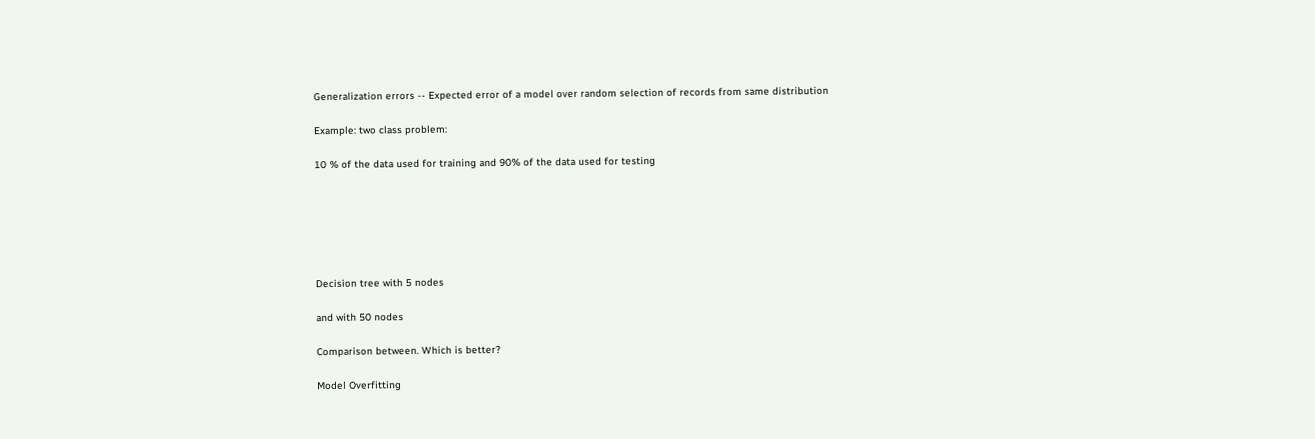Generalization errors -- Expected error of a model over random selection of records from same distribution

Example: two class problem:

10 % of the data used for training and 90% of the data used for testing






Decision tree with 5 nodes

and with 50 nodes

Comparison between. Which is better?

Model Overfitting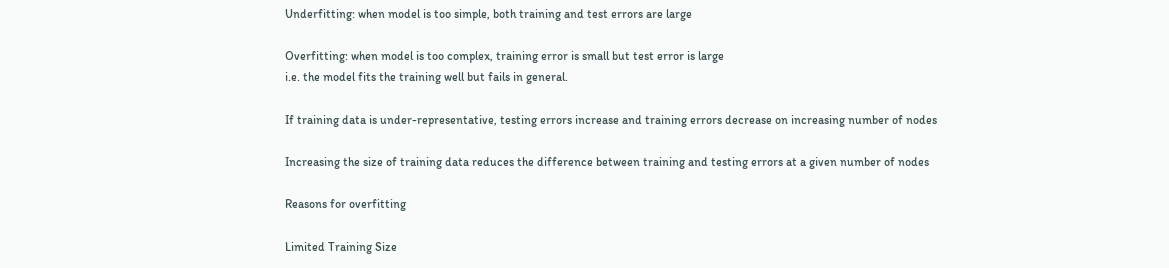Underfitting: when model is too simple, both training and test errors are large

Overfitting: when model is too complex, training error is small but test error is large
i.e. the model fits the training well but fails in general.

If training data is under-representative, testing errors increase and training errors decrease on increasing number of nodes

Increasing the size of training data reduces the difference between training and testing errors at a given number of nodes

Reasons for overfitting

Limited Training Size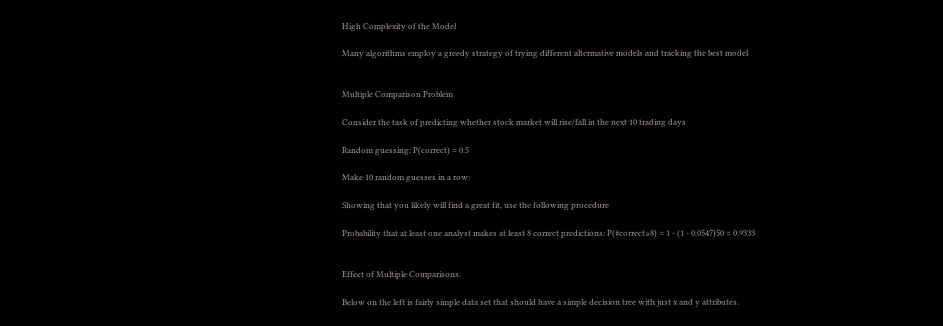High Complexity of the Model

Many algorithms employ a greedy strategy of trying different altermative models and tracking the best model


Multiple Comparison Problem

Consider the task of predicting whether stock market will rise/fall in the next 10 trading days

Random guessing: P(correct) = 0.5

Make 10 random guesses in a row:

Showing that you likely will find a great fit, use the following procedure

Probability that at least one analyst makes at least 8 correct predictions: P(#correct≥8) = 1 - (1 - 0.0547)50 = 0.9333


Effect of Multiple Comparisons.

Below on the left is fairly simple data set that should have a simple decision tree with just x and y attributes.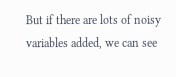But if there are lots of noisy variables added, we can see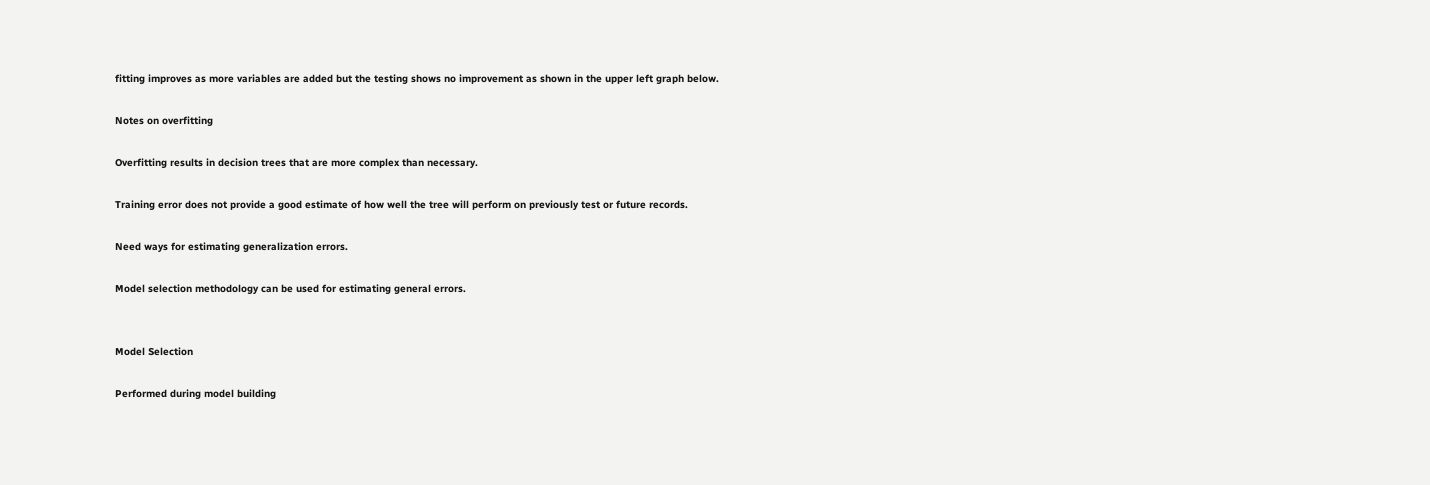fitting improves as more variables are added but the testing shows no improvement as shown in the upper left graph below.

Notes on overfitting

Overfitting results in decision trees that are more complex than necessary.

Training error does not provide a good estimate of how well the tree will perform on previously test or future records.

Need ways for estimating generalization errors.

Model selection methodology can be used for estimating general errors.


Model Selection

Performed during model building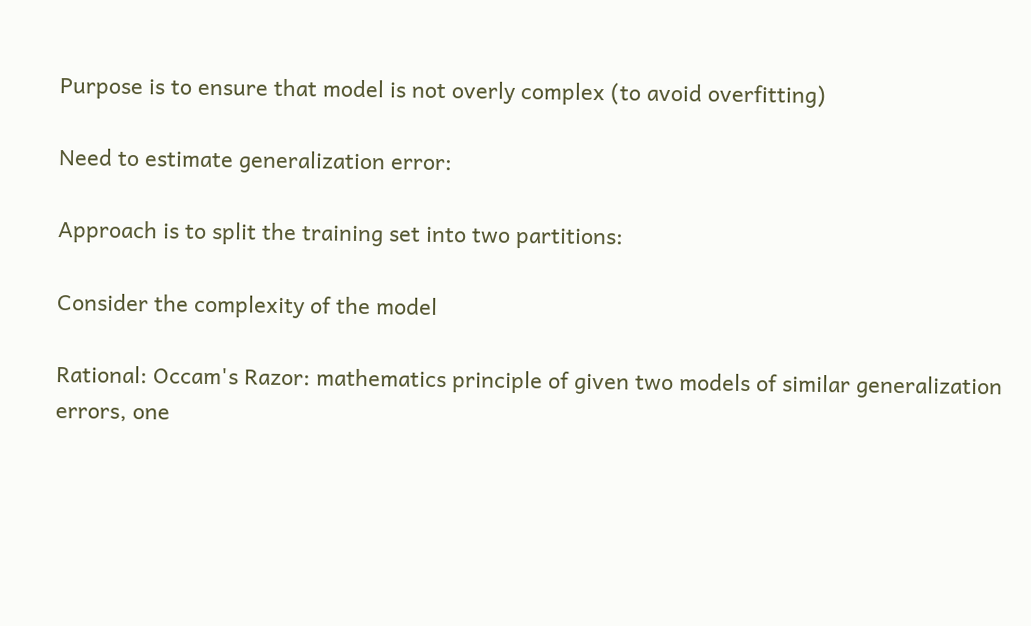Purpose is to ensure that model is not overly complex (to avoid overfitting)

Need to estimate generalization error:

Approach is to split the training set into two partitions:

Consider the complexity of the model

Rational: Occam's Razor: mathematics principle of given two models of similar generalization errors, one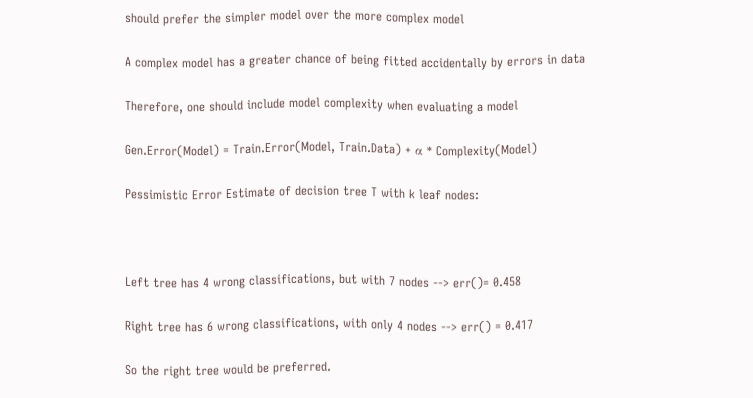should prefer the simpler model over the more complex model

A complex model has a greater chance of being fitted accidentally by errors in data

Therefore, one should include model complexity when evaluating a model

Gen.Error(Model) = Train.Error(Model, Train.Data) + α * Complexity(Model)

Pessimistic Error Estimate of decision tree T with k leaf nodes:



Left tree has 4 wrong classifications, but with 7 nodes --> err()= 0.458

Right tree has 6 wrong classifications, with only 4 nodes --> err() = 0.417

So the right tree would be preferred.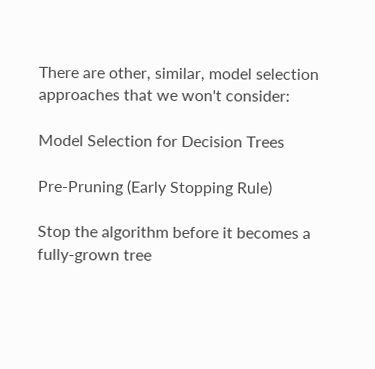There are other, similar, model selection approaches that we won't consider:

Model Selection for Decision Trees

Pre-Pruning (Early Stopping Rule)

Stop the algorithm before it becomes a fully-grown tree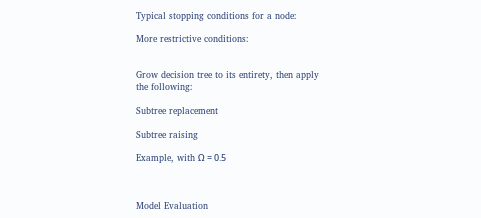Typical stopping conditions for a node:

More restrictive conditions:


Grow decision tree to its entirety, then apply the following:

Subtree replacement

Subtree raising

Example, with Ω = 0.5



Model Evaluation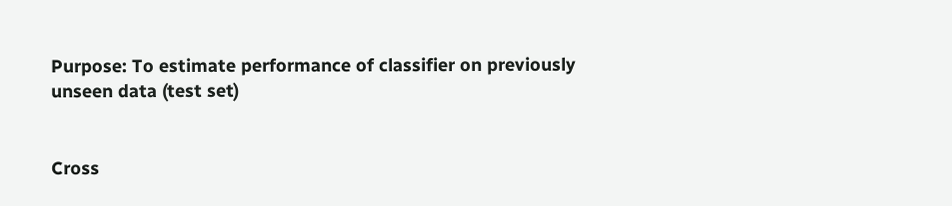Purpose: To estimate performance of classifier on previously unseen data (test set)


Cross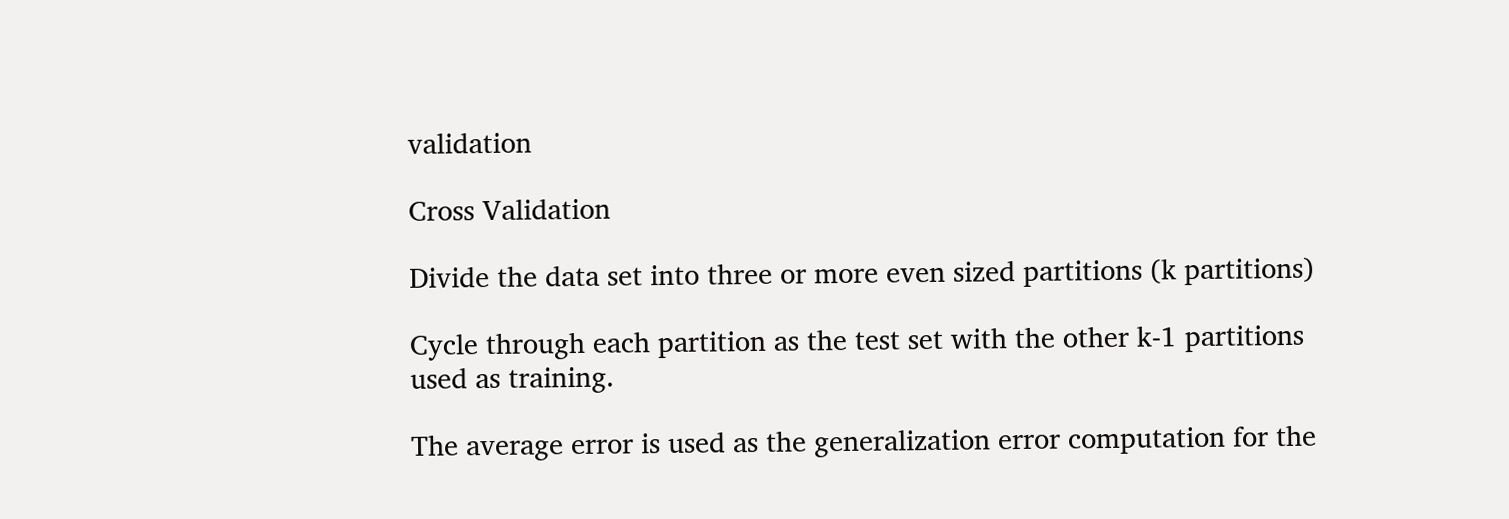validation

Cross Validation

Divide the data set into three or more even sized partitions (k partitions)

Cycle through each partition as the test set with the other k-1 partitions used as training.

The average error is used as the generalization error computation for the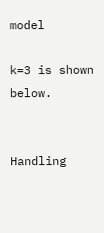model

k=3 is shown below.


Handling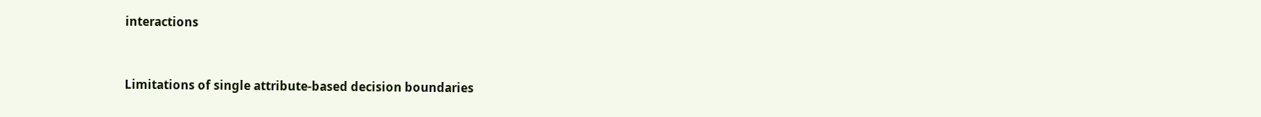interactions


Limitations of single attribute-based decision boundaries